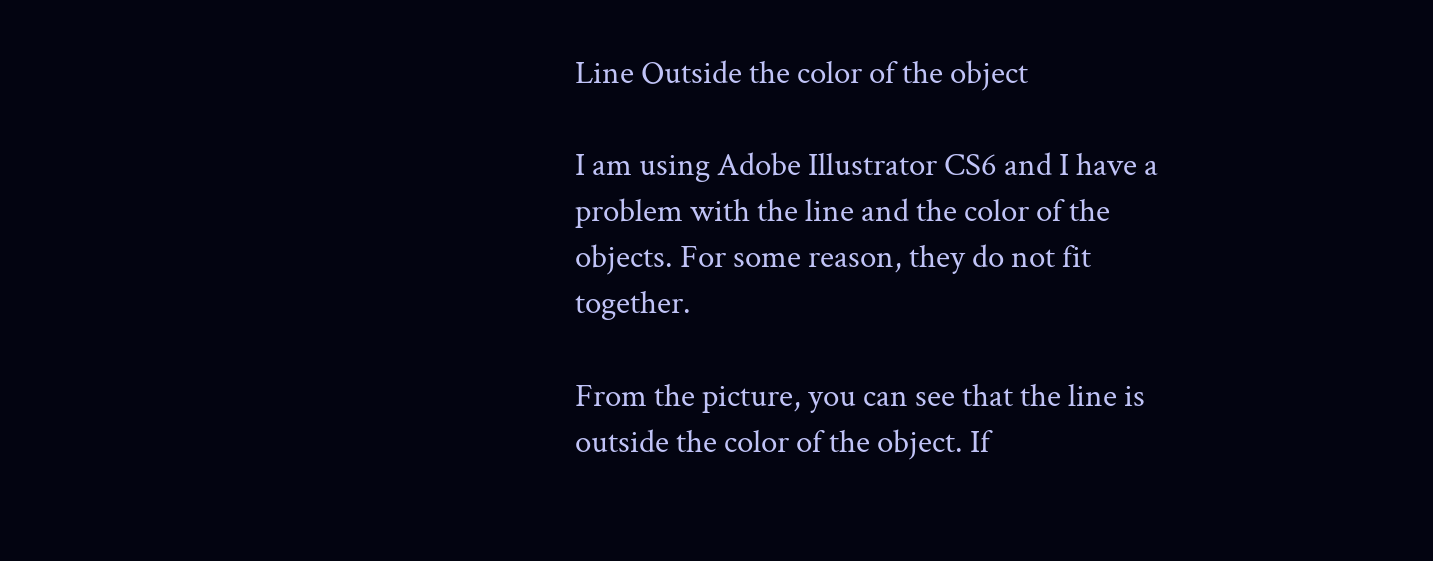Line Outside the color of the object

I am using Adobe Illustrator CS6 and I have a problem with the line and the color of the objects. For some reason, they do not fit together.

From the picture, you can see that the line is outside the color of the object. If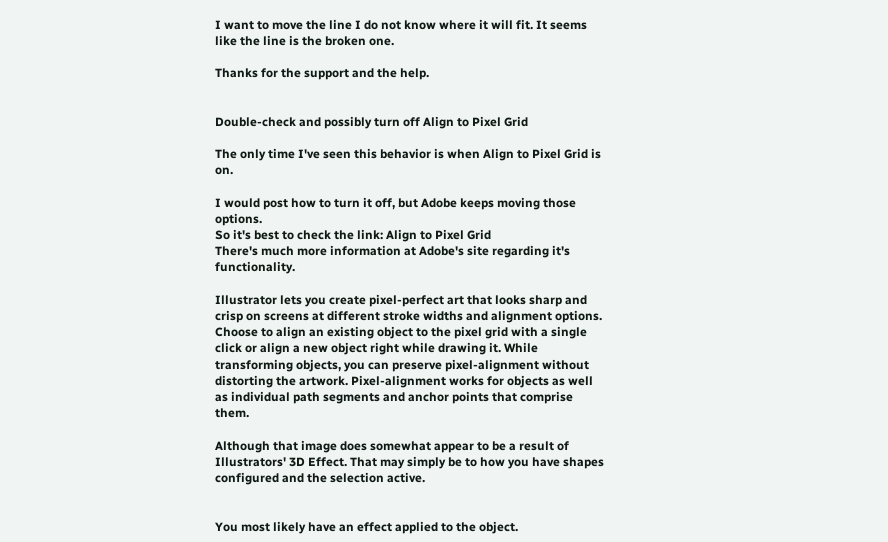I want to move the line I do not know where it will fit. It seems like the line is the broken one.

Thanks for the support and the help.


Double-check and possibly turn off Align to Pixel Grid

The only time I've seen this behavior is when Align to Pixel Grid is on.

I would post how to turn it off, but Adobe keeps moving those options.
So it's best to check the link: Align to Pixel Grid
There's much more information at Adobe's site regarding it's functionality.

Illustrator lets you create pixel-perfect art that looks sharp and crisp on screens at different stroke widths and alignment options. Choose to align an existing object to the pixel grid with a single click or align a new object right while drawing it. While transforming objects, you can preserve pixel-alignment without distorting the artwork. Pixel-alignment works for objects as well as individual path segments and anchor points that comprise them.

Although that image does somewhat appear to be a result of Illustrators' 3D Effect. That may simply be to how you have shapes configured and the selection active.


You most likely have an effect applied to the object.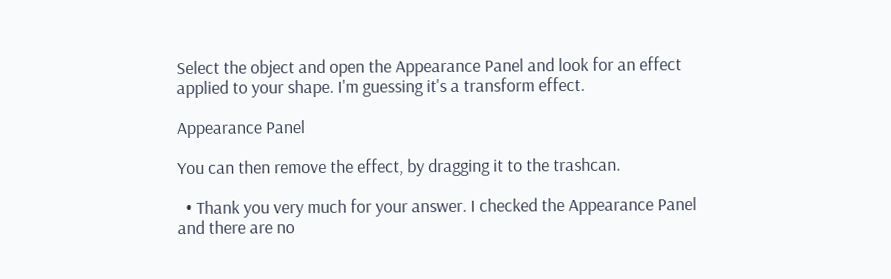Select the object and open the Appearance Panel and look for an effect applied to your shape. I'm guessing it's a transform effect.

Appearance Panel

You can then remove the effect, by dragging it to the trashcan.

  • Thank you very much for your answer. I checked the Appearance Panel and there are no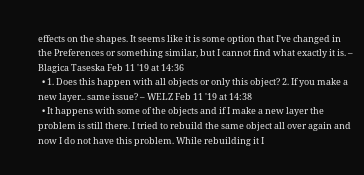effects on the shapes. It seems like it is some option that I've changed in the Preferences or something similar, but I cannot find what exactly it is. – Blagica Taseska Feb 11 '19 at 14:36
  • 1. Does this happen with all objects or only this object? 2. If you make a new layer.. same issue? – WELZ Feb 11 '19 at 14:38
  • It happens with some of the objects and if I make a new layer the problem is still there. I tried to rebuild the same object all over again and now I do not have this problem. While rebuilding it I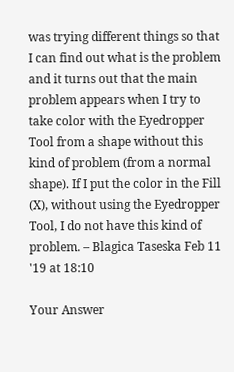was trying different things so that I can find out what is the problem and it turns out that the main problem appears when I try to take color with the Eyedropper Tool from a shape without this kind of problem (from a normal shape). If I put the color in the Fill (X), without using the Eyedropper Tool, I do not have this kind of problem. – Blagica Taseska Feb 11 '19 at 18:10

Your Answer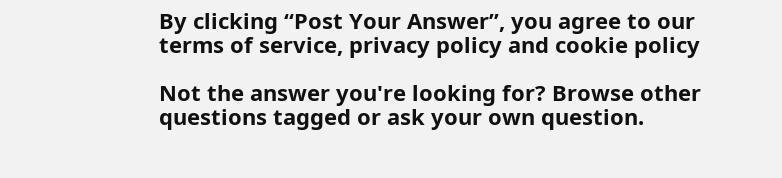By clicking “Post Your Answer”, you agree to our terms of service, privacy policy and cookie policy

Not the answer you're looking for? Browse other questions tagged or ask your own question.